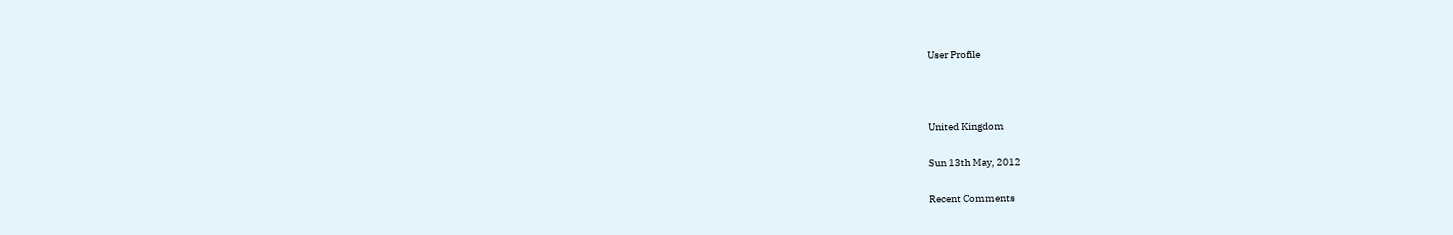User Profile



United Kingdom

Sun 13th May, 2012

Recent Comments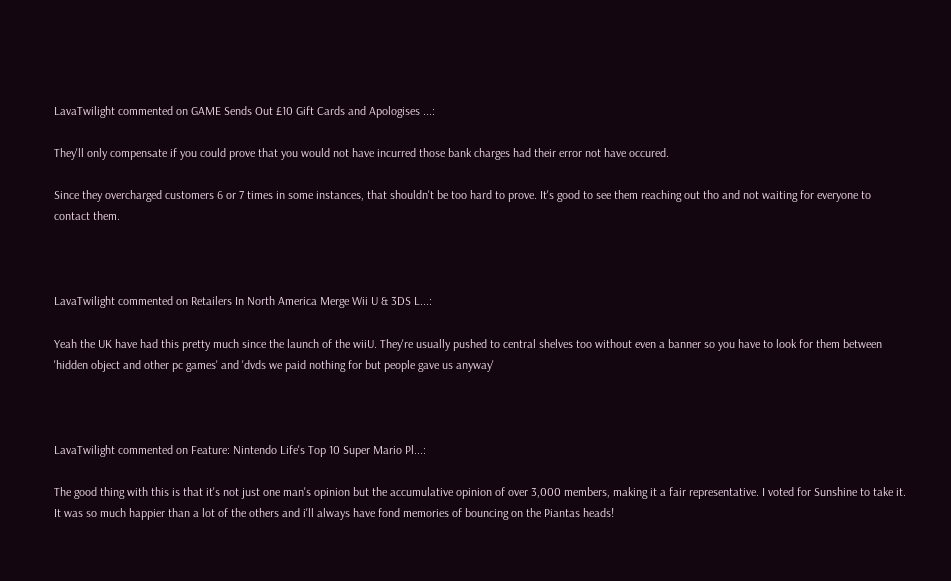LavaTwilight commented on GAME Sends Out £10 Gift Cards and Apologises ...:

They'll only compensate if you could prove that you would not have incurred those bank charges had their error not have occured.

Since they overcharged customers 6 or 7 times in some instances, that shouldn't be too hard to prove. It's good to see them reaching out tho and not waiting for everyone to contact them.



LavaTwilight commented on Retailers In North America Merge Wii U & 3DS L...:

Yeah the UK have had this pretty much since the launch of the wiiU. They're usually pushed to central shelves too without even a banner so you have to look for them between 'hidden object and other pc games' and 'dvds we paid nothing for but people gave us anyway'



LavaTwilight commented on Feature: Nintendo Life's Top 10 Super Mario Pl...:

The good thing with this is that it's not just one man's opinion but the accumulative opinion of over 3,000 members, making it a fair representative. I voted for Sunshine to take it. It was so much happier than a lot of the others and i'll always have fond memories of bouncing on the Piantas heads!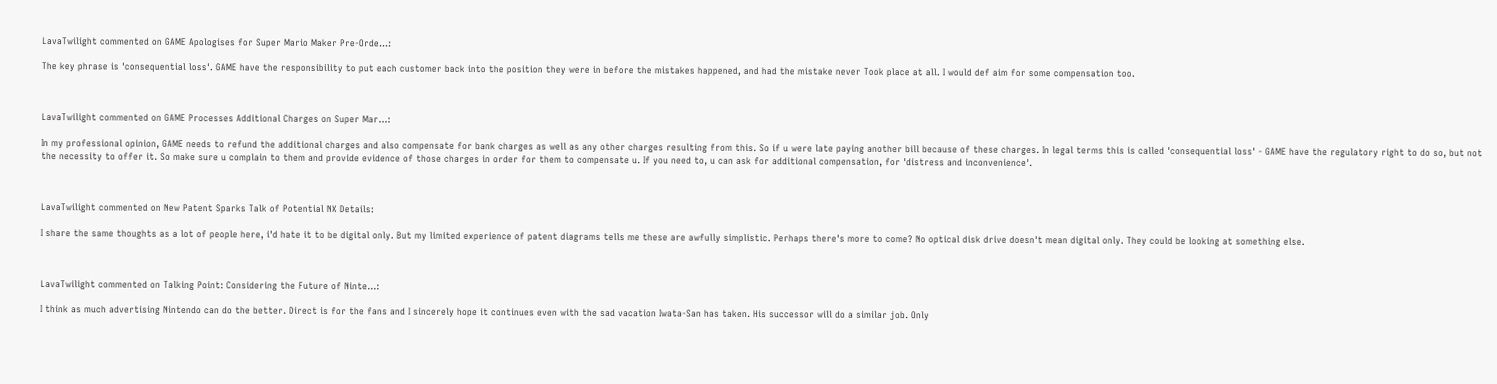LavaTwilight commented on GAME Apologises for Super Mario Maker Pre-Orde...:

The key phrase is 'consequential loss'. GAME have the responsibility to put each customer back into the position they were in before the mistakes happened, and had the mistake never Took place at all. I would def aim for some compensation too.



LavaTwilight commented on GAME Processes Additional Charges on Super Mar...:

In my professional opinion, GAME needs to refund the additional charges and also compensate for bank charges as well as any other charges resulting from this. So if u were late paying another bill because of these charges. In legal terms this is called 'consequential loss' - GAME have the regulatory right to do so, but not the necessity to offer it. So make sure u complain to them and provide evidence of those charges in order for them to compensate u. If you need to, u can ask for additional compensation, for 'distress and inconvenience'.



LavaTwilight commented on New Patent Sparks Talk of Potential NX Details:

I share the same thoughts as a lot of people here, i'd hate it to be digital only. But my limited experience of patent diagrams tells me these are awfully simplistic. Perhaps there's more to come? No optical disk drive doesn't mean digital only. They could be looking at something else.



LavaTwilight commented on Talking Point: Considering the Future of Ninte...:

I think as much advertising Nintendo can do the better. Direct is for the fans and I sincerely hope it continues even with the sad vacation Iwata-San has taken. His successor will do a similar job. Only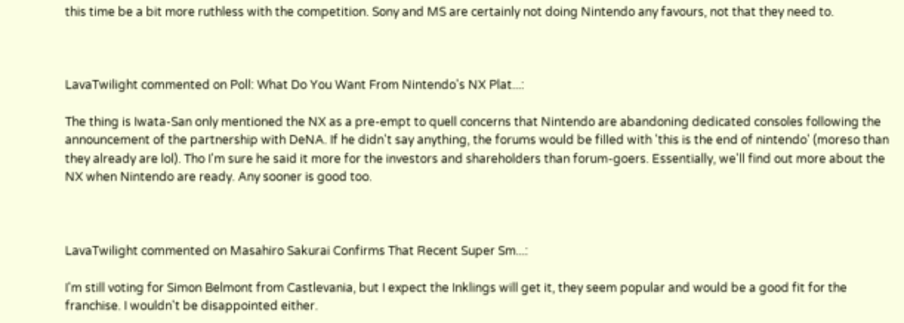this time be a bit more ruthless with the competition. Sony and MS are certainly not doing Nintendo any favours, not that they need to.



LavaTwilight commented on Poll: What Do You Want From Nintendo's NX Plat...:

The thing is Iwata-San only mentioned the NX as a pre-empt to quell concerns that Nintendo are abandoning dedicated consoles following the announcement of the partnership with DeNA. If he didn't say anything, the forums would be filled with 'this is the end of nintendo' (moreso than they already are lol). Tho I'm sure he said it more for the investors and shareholders than forum-goers. Essentially, we'll find out more about the NX when Nintendo are ready. Any sooner is good too.



LavaTwilight commented on Masahiro Sakurai Confirms That Recent Super Sm...:

I'm still voting for Simon Belmont from Castlevania, but I expect the Inklings will get it, they seem popular and would be a good fit for the franchise. I wouldn't be disappointed either.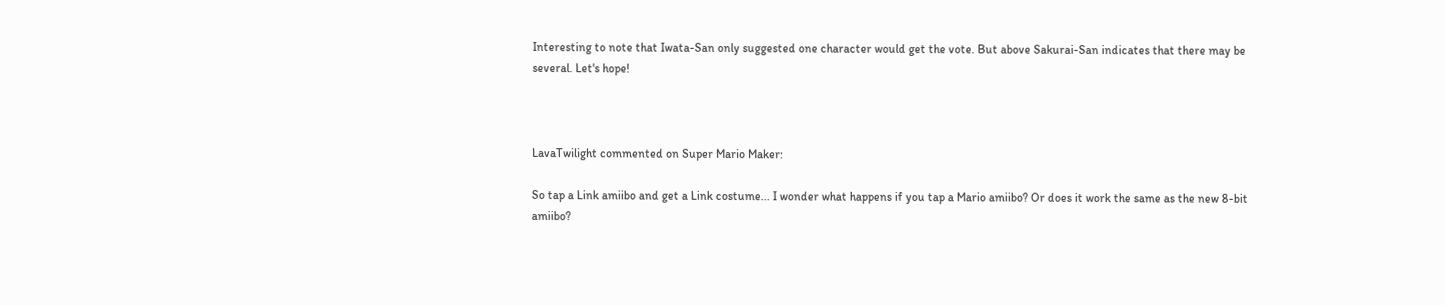Interesting to note that Iwata-San only suggested one character would get the vote. But above Sakurai-San indicates that there may be several. Let's hope!



LavaTwilight commented on Super Mario Maker:

So tap a Link amiibo and get a Link costume... I wonder what happens if you tap a Mario amiibo? Or does it work the same as the new 8-bit amiibo?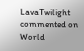LavaTwilight commented on World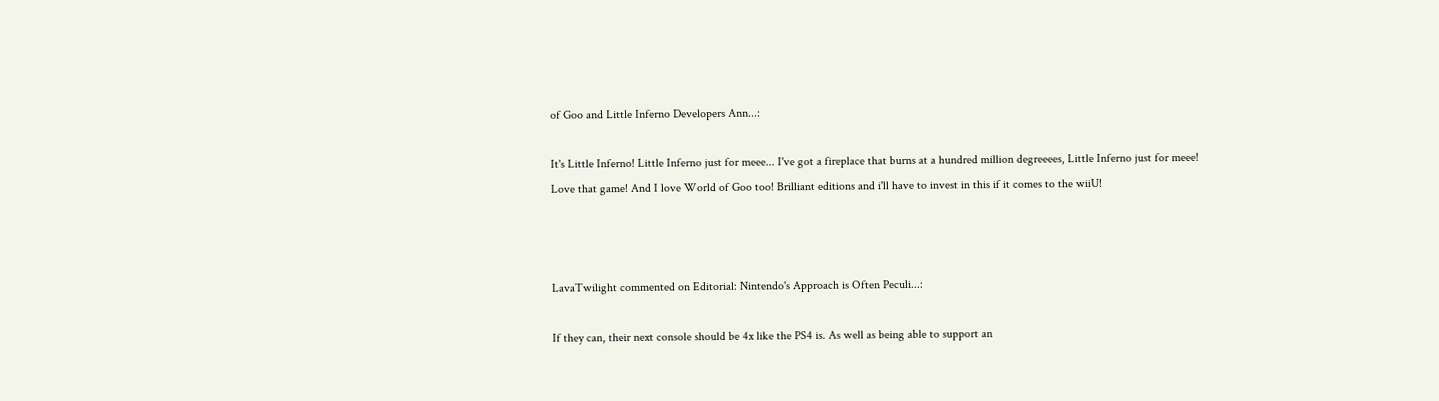of Goo and Little Inferno Developers Ann...:

It's Little Inferno! Little Inferno just for meee... I've got a fireplace that burns at a hundred million degreeees, Little Inferno just for meee!
Love that game! And I love World of Goo too! Brilliant editions and i'll have to invest in this if it comes to the wiiU!



LavaTwilight commented on Editorial: Nintendo's Approach is Often Peculi...:

If they can, their next console should be 4x like the PS4 is. As well as being able to support an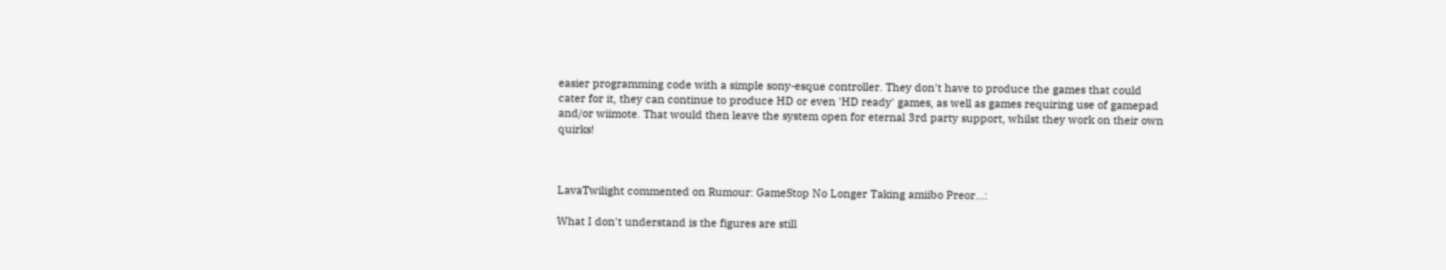easier programming code with a simple sony-esque controller. They don't have to produce the games that could cater for it, they can continue to produce HD or even 'HD ready' games, as well as games requiring use of gamepad and/or wiimote. That would then leave the system open for eternal 3rd party support, whilst they work on their own quirks!



LavaTwilight commented on Rumour: GameStop No Longer Taking amiibo Preor...:

What I don't understand is the figures are still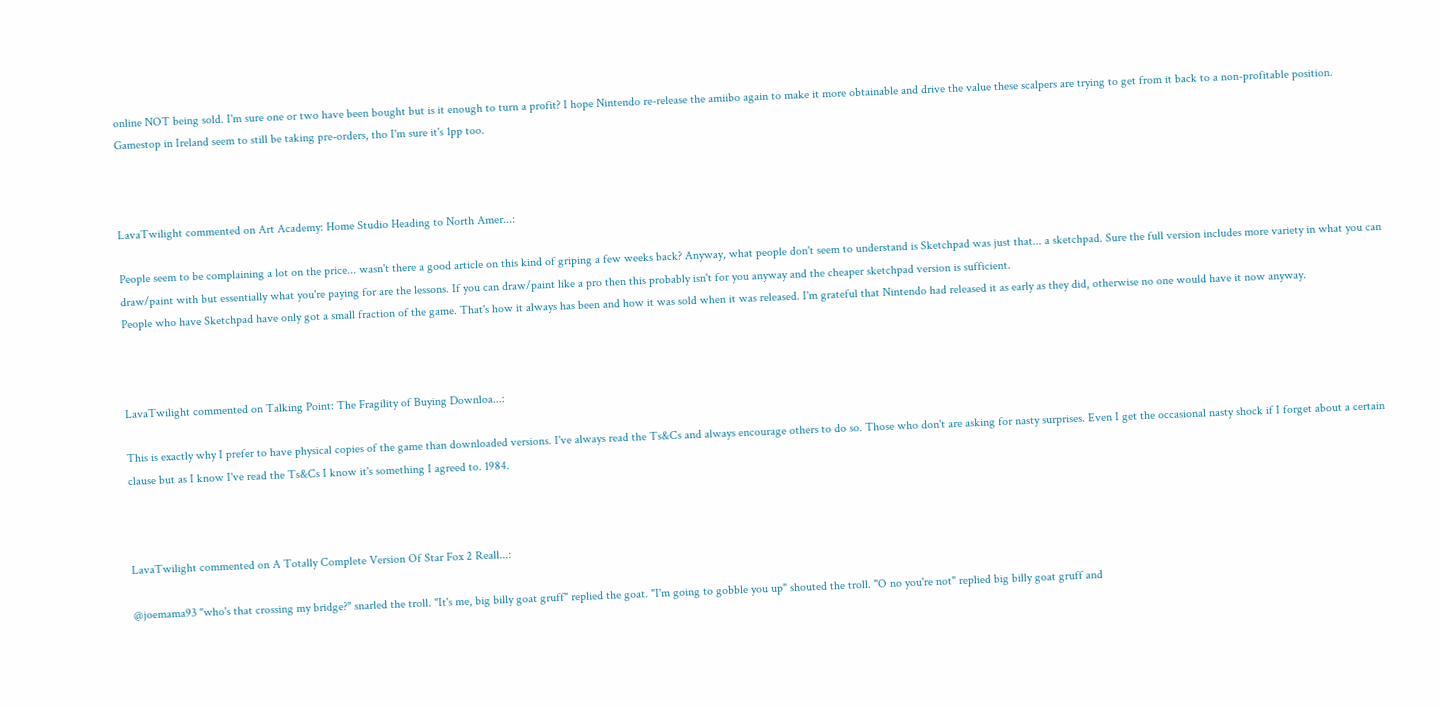online NOT being sold. I'm sure one or two have been bought but is it enough to turn a profit? I hope Nintendo re-release the amiibo again to make it more obtainable and drive the value these scalpers are trying to get from it back to a non-profitable position.
Gamestop in Ireland seem to still be taking pre-orders, tho I'm sure it's 1pp too.



LavaTwilight commented on Art Academy: Home Studio Heading to North Amer...:

People seem to be complaining a lot on the price... wasn't there a good article on this kind of griping a few weeks back? Anyway, what people don't seem to understand is Sketchpad was just that... a sketchpad. Sure the full version includes more variety in what you can draw/paint with but essentially what you're paying for are the lessons. If you can draw/paint like a pro then this probably isn't for you anyway and the cheaper sketchpad version is sufficient.
People who have Sketchpad have only got a small fraction of the game. That's how it always has been and how it was sold when it was released. I'm grateful that Nintendo had released it as early as they did, otherwise no one would have it now anyway.



LavaTwilight commented on Talking Point: The Fragility of Buying Downloa...:

This is exactly why I prefer to have physical copies of the game than downloaded versions. I've always read the Ts&Cs and always encourage others to do so. Those who don't are asking for nasty surprises. Even I get the occasional nasty shock if I forget about a certain clause but as I know I've read the Ts&Cs I know it's something I agreed to. 1984.



LavaTwilight commented on A Totally Complete Version Of Star Fox 2 Reall...:

@joemama93 "who's that crossing my bridge?" snarled the troll. "It's me, big billy goat gruff" replied the goat. "I'm going to gobble you up" shouted the troll. "O no you're not" replied big billy goat gruff and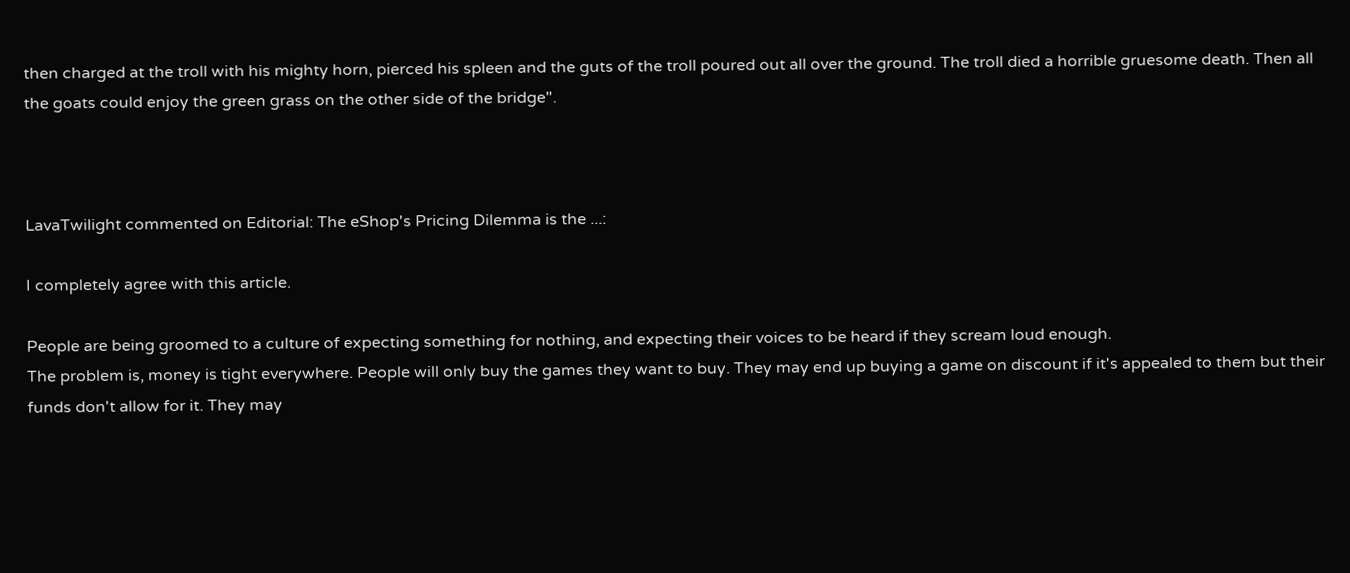then charged at the troll with his mighty horn, pierced his spleen and the guts of the troll poured out all over the ground. The troll died a horrible gruesome death. Then all the goats could enjoy the green grass on the other side of the bridge".



LavaTwilight commented on Editorial: The eShop's Pricing Dilemma is the ...:

I completely agree with this article.

People are being groomed to a culture of expecting something for nothing, and expecting their voices to be heard if they scream loud enough.
The problem is, money is tight everywhere. People will only buy the games they want to buy. They may end up buying a game on discount if it's appealed to them but their funds don't allow for it. They may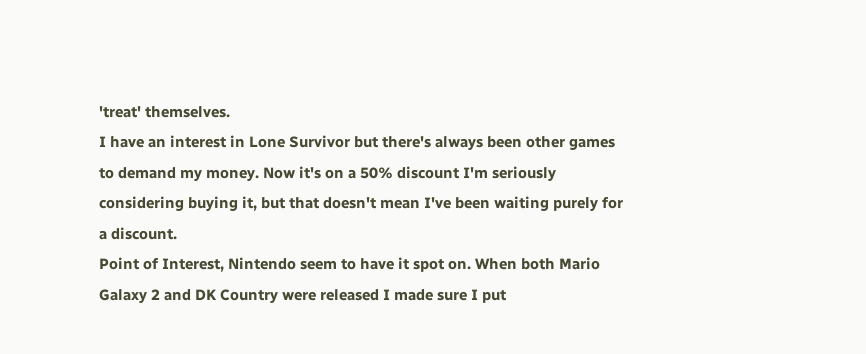'treat' themselves.
I have an interest in Lone Survivor but there's always been other games to demand my money. Now it's on a 50% discount I'm seriously considering buying it, but that doesn't mean I've been waiting purely for a discount.
Point of Interest, Nintendo seem to have it spot on. When both Mario Galaxy 2 and DK Country were released I made sure I put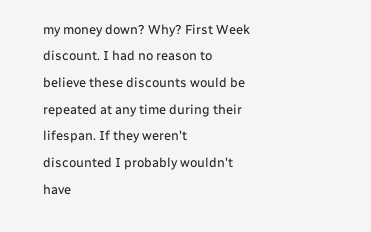my money down? Why? First Week discount. I had no reason to believe these discounts would be repeated at any time during their lifespan. If they weren't discounted I probably wouldn't have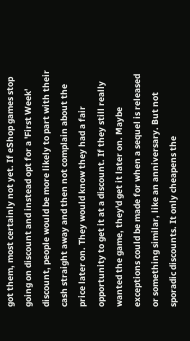got them, most certainly not yet. If eShop games stop going on discount and instead opt for a 'First Week' discount, people would be more likely to part with their cash straight away and then not complain about the price later on. They would know they had a fair opportunity to get it at a discount. If they still really wanted the game, they'd get it later on. Maybe exceptions could be made for when a sequel is released or something similar, like an anniversary. But not sporadic discounts. It only cheapens the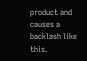product and causes a backlash like this.